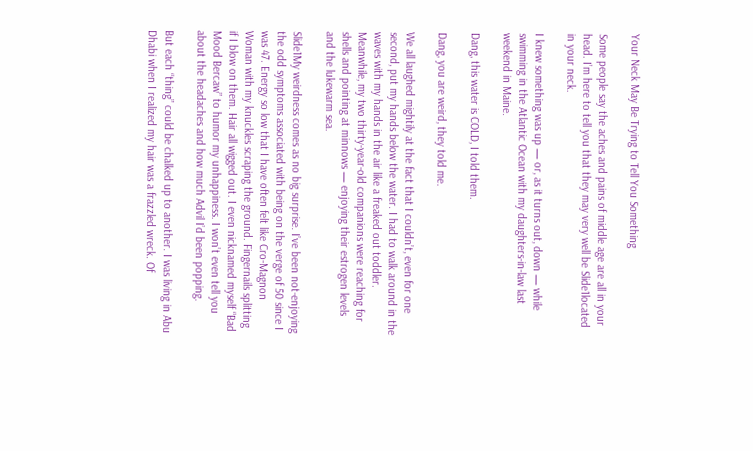Your Neck May Be Trying to Tell You Something

Some people say the aches and pains of middle age are all in your head. I’m here to tell you that they may very well be Slide1located in your neck.

I knew something was up — or, as it turns out, down — while swimming in the Atlantic Ocean with my daughters-in-law last weekend in Maine.

Dang, this water is COLD, I told them.

Dang, you are weird, they told me.

We all laughed mightily at the fact that I couldn’t, even for one second, put my hands below the water. I had to walk around in the waves with my hands in the air like a freaked out toddler. Meanwhile, my two thirty-year-old companions were reaching for shells and pointing at minnows — enjoying their estrogen levels and the lukewarm sea.

Slide1My weirdness comes as no big surprise. I’ve been not-enjoying the odd symptoms associated with being on the verge of 50 since I was 47. Energy so low that I have often felt like Cro-Magnon Woman with my knuckles scraping the ground. Fingernails splitting if I blow on them. Hair all wigged out. I even nicknamed myself “Bad Mood Bercaw” to humor my unhappiness. I won’t even tell you about the headaches and how much Advil I’d been popping.

But each “thing” could be chalked up to another. I was living in Abu Dhabi when I realized my hair was a frazzled wreck. Of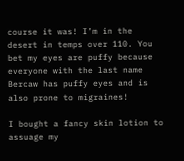course it was! I’m in the desert in temps over 110. You bet my eyes are puffy because everyone with the last name Bercaw has puffy eyes and is also prone to migraines!

I bought a fancy skin lotion to assuage my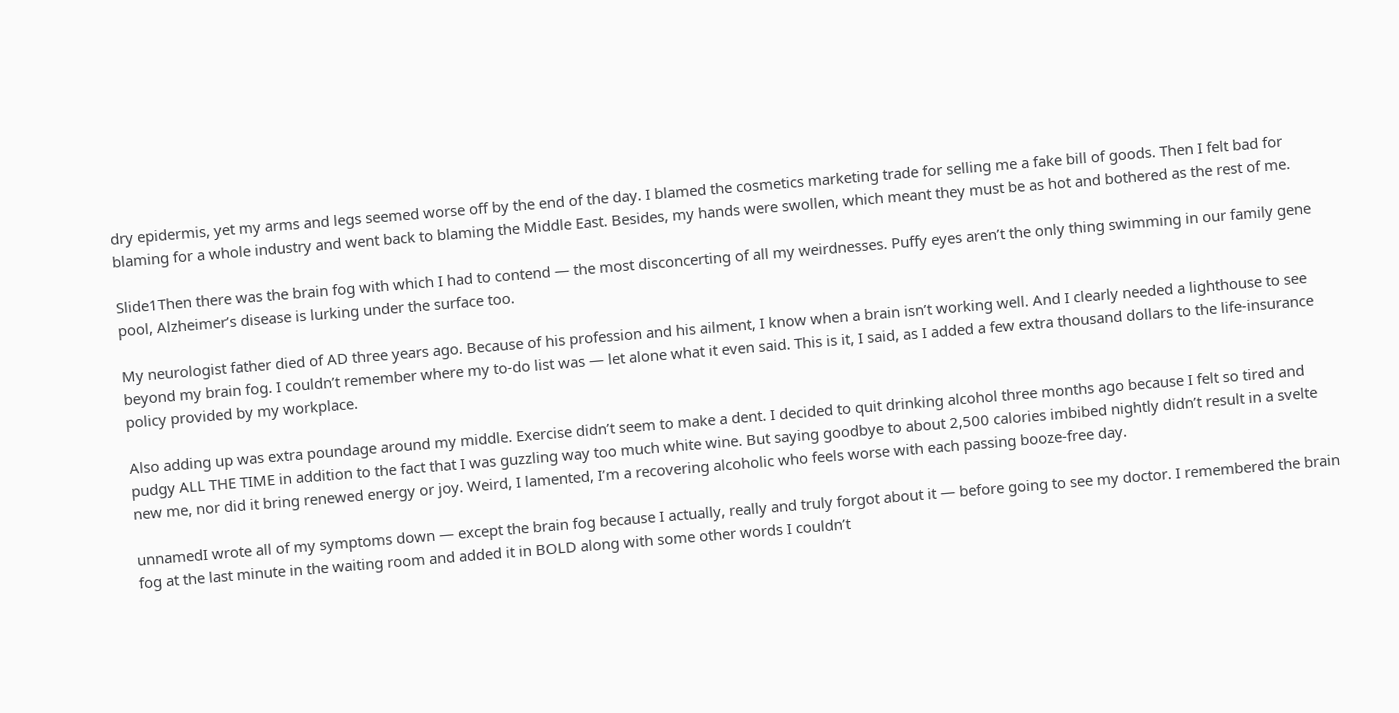dry epidermis, yet my arms and legs seemed worse off by the end of the day. I blamed the cosmetics marketing trade for selling me a fake bill of goods. Then I felt bad for blaming for a whole industry and went back to blaming the Middle East. Besides, my hands were swollen, which meant they must be as hot and bothered as the rest of me.

Slide1Then there was the brain fog with which I had to contend — the most disconcerting of all my weirdnesses. Puffy eyes aren’t the only thing swimming in our family gene pool, Alzheimer’s disease is lurking under the surface too.

My neurologist father died of AD three years ago. Because of his profession and his ailment, I know when a brain isn’t working well. And I clearly needed a lighthouse to see beyond my brain fog. I couldn’t remember where my to-do list was — let alone what it even said. This is it, I said, as I added a few extra thousand dollars to the life-insurance policy provided by my workplace.

Also adding up was extra poundage around my middle. Exercise didn’t seem to make a dent. I decided to quit drinking alcohol three months ago because I felt so tired and pudgy ALL THE TIME in addition to the fact that I was guzzling way too much white wine. But saying goodbye to about 2,500 calories imbibed nightly didn’t result in a svelte new me, nor did it bring renewed energy or joy. Weird, I lamented, I’m a recovering alcoholic who feels worse with each passing booze-free day.

unnamedI wrote all of my symptoms down — except the brain fog because I actually, really and truly forgot about it — before going to see my doctor. I remembered the brain fog at the last minute in the waiting room and added it in BOLD along with some other words I couldn’t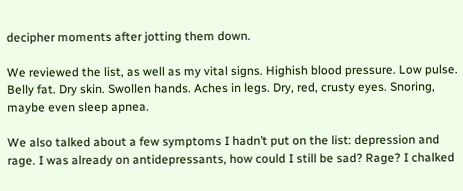decipher moments after jotting them down.

We reviewed the list, as well as my vital signs. Highish blood pressure. Low pulse. Belly fat. Dry skin. Swollen hands. Aches in legs. Dry, red, crusty eyes. Snoring, maybe even sleep apnea.

We also talked about a few symptoms I hadn’t put on the list: depression and rage. I was already on antidepressants, how could I still be sad? Rage? I chalked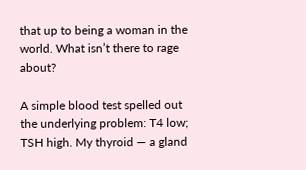that up to being a woman in the world. What isn’t there to rage about?

A simple blood test spelled out the underlying problem: T4 low; TSH high. My thyroid — a gland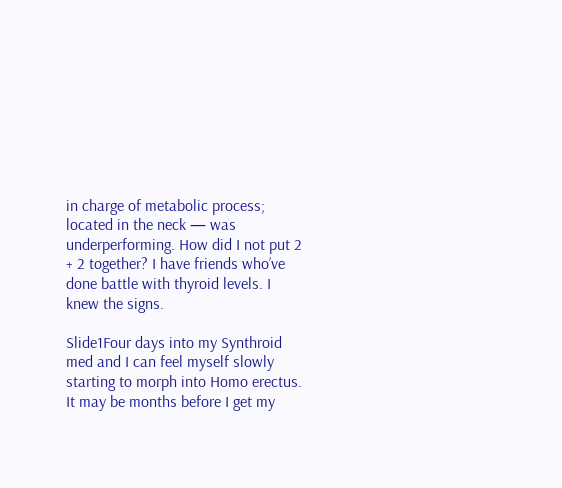in charge of metabolic process; located in the neck — was underperforming. How did I not put 2 + 2 together? I have friends who’ve done battle with thyroid levels. I knew the signs.

Slide1Four days into my Synthroid med and I can feel myself slowly starting to morph into Homo erectus. It may be months before I get my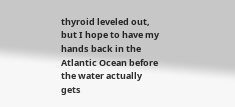thyroid leveled out, but I hope to have my hands back in the Atlantic Ocean before the water actually gets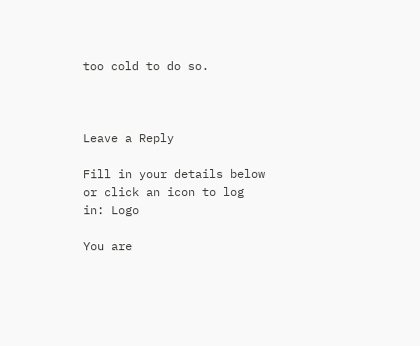too cold to do so.



Leave a Reply

Fill in your details below or click an icon to log in: Logo

You are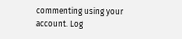commenting using your account. Log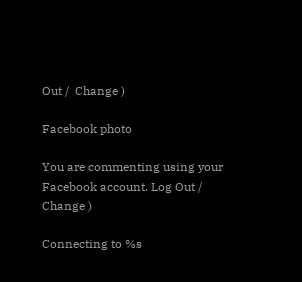Out /  Change )

Facebook photo

You are commenting using your Facebook account. Log Out /  Change )

Connecting to %s